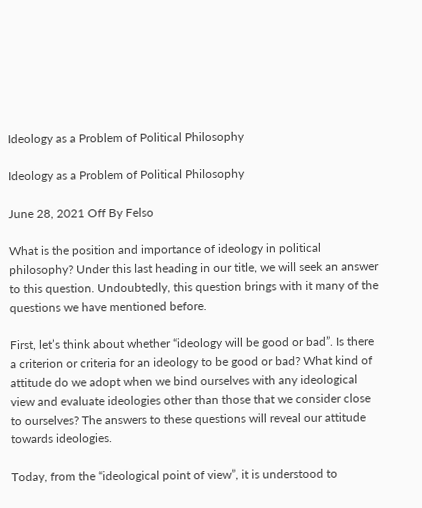Ideology as a Problem of Political Philosophy

Ideology as a Problem of Political Philosophy

June 28, 2021 Off By Felso

What is the position and importance of ideology in political philosophy? Under this last heading in our title, we will seek an answer to this question. Undoubtedly, this question brings with it many of the questions we have mentioned before.

First, let’s think about whether “ideology will be good or bad”. Is there a criterion or criteria for an ideology to be good or bad? What kind of attitude do we adopt when we bind ourselves with any ideological view and evaluate ideologies other than those that we consider close to ourselves? The answers to these questions will reveal our attitude towards ideologies.

Today, from the “ideological point of view”, it is understood to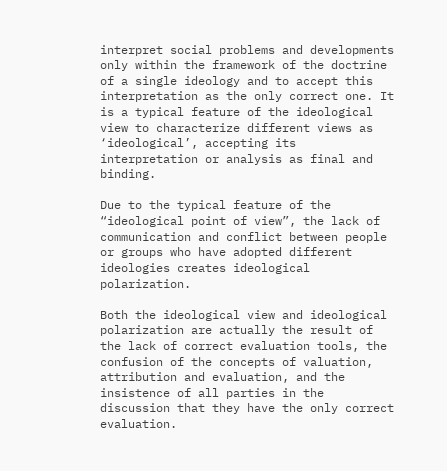interpret social problems and developments only within the framework of the doctrine of a single ideology and to accept this interpretation as the only correct one. It is a typical feature of the ideological view to characterize different views as ‘ideological’, accepting its interpretation or analysis as final and binding.

Due to the typical feature of the “ideological point of view”, the lack of communication and conflict between people or groups who have adopted different ideologies creates ideological polarization.

Both the ideological view and ideological polarization are actually the result of the lack of correct evaluation tools, the confusion of the concepts of valuation, attribution and evaluation, and the insistence of all parties in the discussion that they have the only correct evaluation.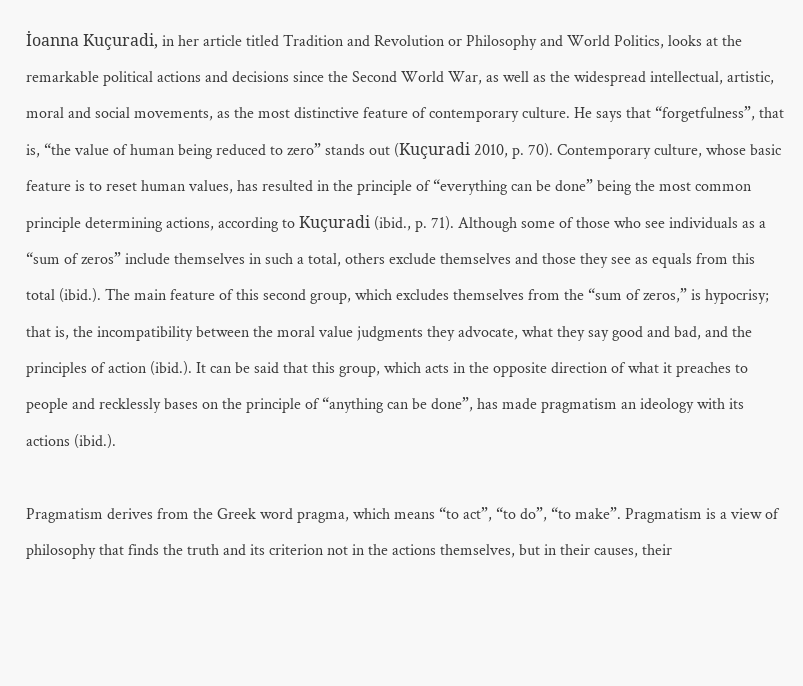İoanna Kuçuradi, in her article titled Tradition and Revolution or Philosophy and World Politics, looks at the remarkable political actions and decisions since the Second World War, as well as the widespread intellectual, artistic, moral and social movements, as the most distinctive feature of contemporary culture. He says that “forgetfulness”, that is, “the value of human being reduced to zero” stands out (Kuçuradi 2010, p. 70). Contemporary culture, whose basic feature is to reset human values, has resulted in the principle of “everything can be done” being the most common principle determining actions, according to Kuçuradi (ibid., p. 71). Although some of those who see individuals as a “sum of zeros” include themselves in such a total, others exclude themselves and those they see as equals from this total (ibid.). The main feature of this second group, which excludes themselves from the “sum of zeros,” is hypocrisy; that is, the incompatibility between the moral value judgments they advocate, what they say good and bad, and the principles of action (ibid.). It can be said that this group, which acts in the opposite direction of what it preaches to people and recklessly bases on the principle of “anything can be done”, has made pragmatism an ideology with its actions (ibid.).

Pragmatism derives from the Greek word pragma, which means “to act”, “to do”, “to make”. Pragmatism is a view of philosophy that finds the truth and its criterion not in the actions themselves, but in their causes, their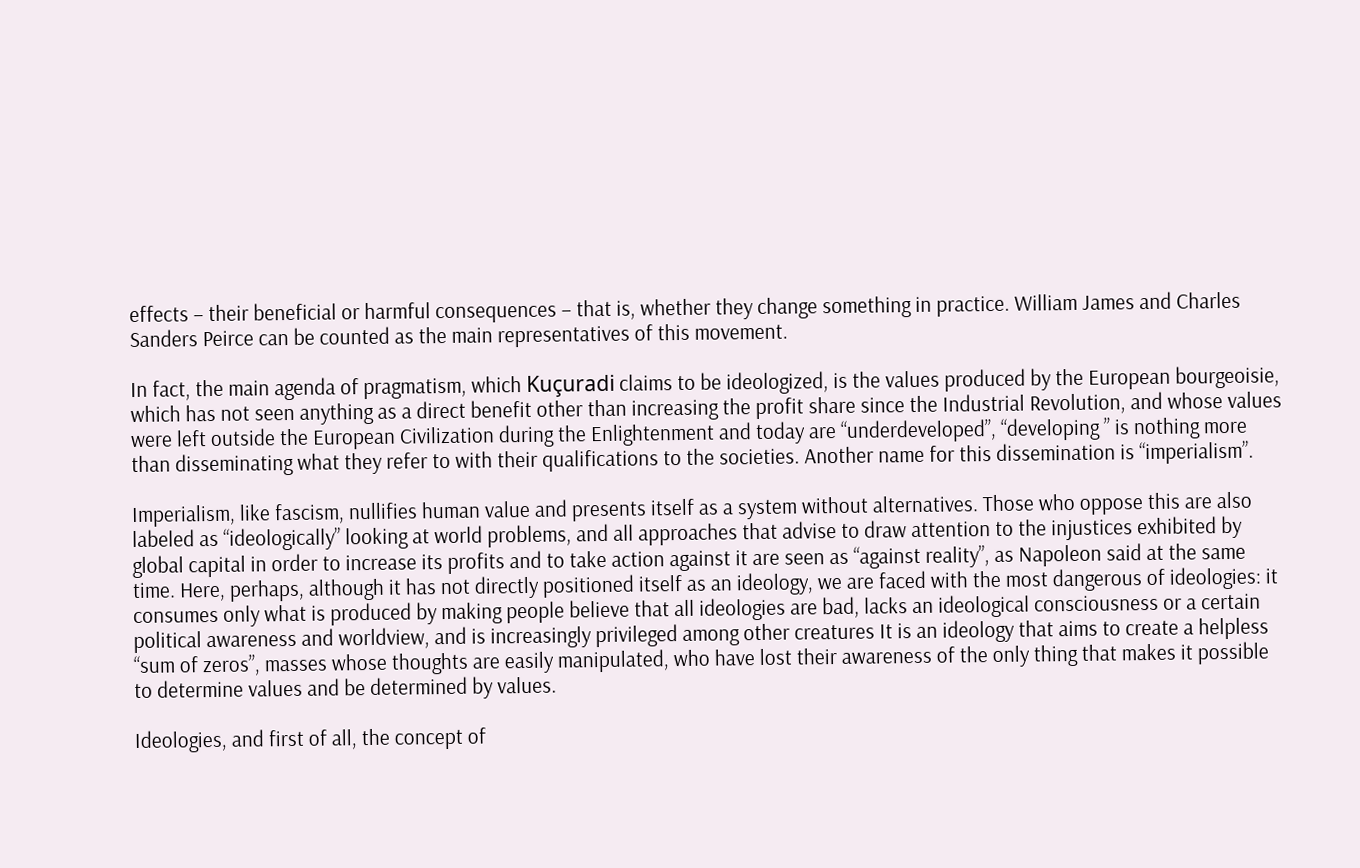effects – their beneficial or harmful consequences – that is, whether they change something in practice. William James and Charles Sanders Peirce can be counted as the main representatives of this movement.

In fact, the main agenda of pragmatism, which Kuçuradi claims to be ideologized, is the values produced by the European bourgeoisie, which has not seen anything as a direct benefit other than increasing the profit share since the Industrial Revolution, and whose values were left outside the European Civilization during the Enlightenment and today are “underdeveloped”, “developing ” is nothing more than disseminating what they refer to with their qualifications to the societies. Another name for this dissemination is “imperialism”.

Imperialism, like fascism, nullifies human value and presents itself as a system without alternatives. Those who oppose this are also labeled as “ideologically” looking at world problems, and all approaches that advise to draw attention to the injustices exhibited by global capital in order to increase its profits and to take action against it are seen as “against reality”, as Napoleon said at the same time. Here, perhaps, although it has not directly positioned itself as an ideology, we are faced with the most dangerous of ideologies: it consumes only what is produced by making people believe that all ideologies are bad, lacks an ideological consciousness or a certain political awareness and worldview, and is increasingly privileged among other creatures It is an ideology that aims to create a helpless “sum of zeros”, masses whose thoughts are easily manipulated, who have lost their awareness of the only thing that makes it possible to determine values and be determined by values.

Ideologies, and first of all, the concept of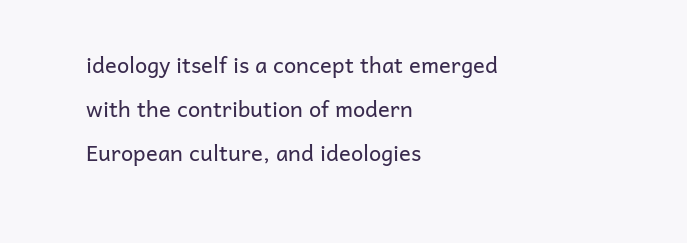ideology itself is a concept that emerged with the contribution of modern European culture, and ideologies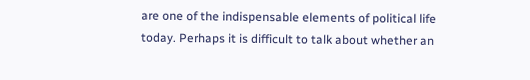are one of the indispensable elements of political life today. Perhaps it is difficult to talk about whether an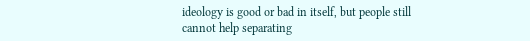ideology is good or bad in itself, but people still cannot help separating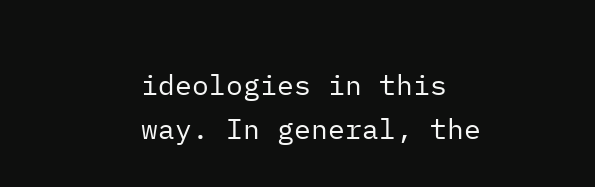ideologies in this way. In general, the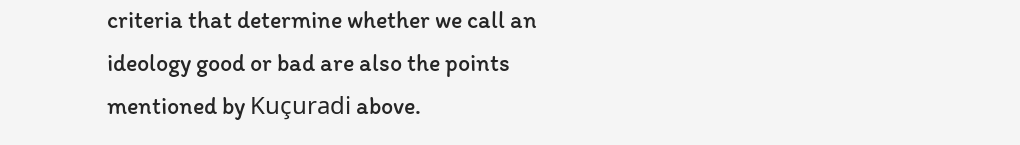criteria that determine whether we call an ideology good or bad are also the points mentioned by Kuçuradi above.